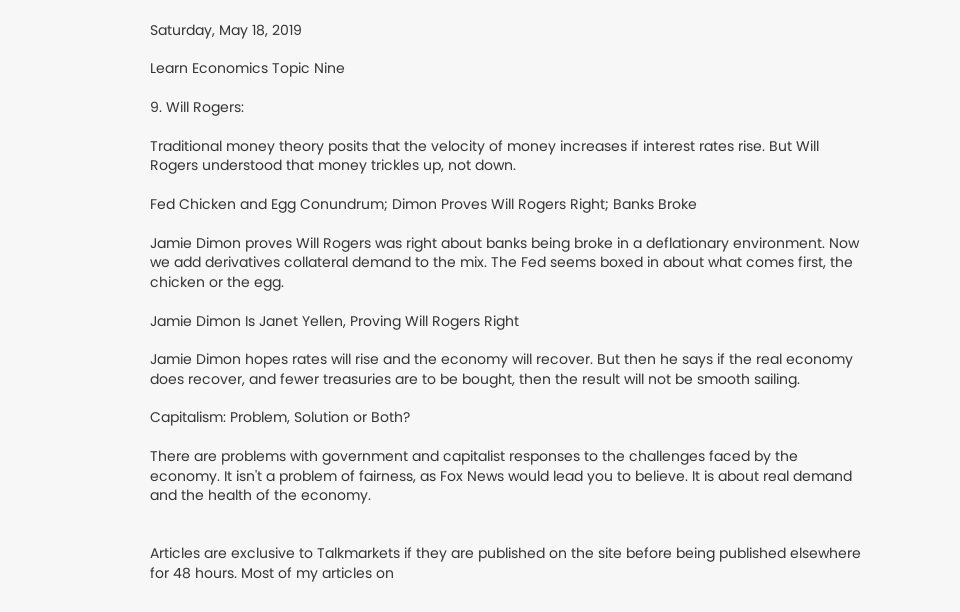Saturday, May 18, 2019

Learn Economics Topic Nine

9. Will Rogers:

Traditional money theory posits that the velocity of money increases if interest rates rise. But Will Rogers understood that money trickles up, not down.

Fed Chicken and Egg Conundrum; Dimon Proves Will Rogers Right; Banks Broke

Jamie Dimon proves Will Rogers was right about banks being broke in a deflationary environment. Now we add derivatives collateral demand to the mix. The Fed seems boxed in about what comes first, the chicken or the egg.

Jamie Dimon Is Janet Yellen, Proving Will Rogers Right

Jamie Dimon hopes rates will rise and the economy will recover. But then he says if the real economy does recover, and fewer treasuries are to be bought, then the result will not be smooth sailing.

Capitalism: Problem, Solution or Both?

There are problems with government and capitalist responses to the challenges faced by the economy. It isn't a problem of fairness, as Fox News would lead you to believe. It is about real demand and the health of the economy.


Articles are exclusive to Talkmarkets if they are published on the site before being published elsewhere for 48 hours. Most of my articles on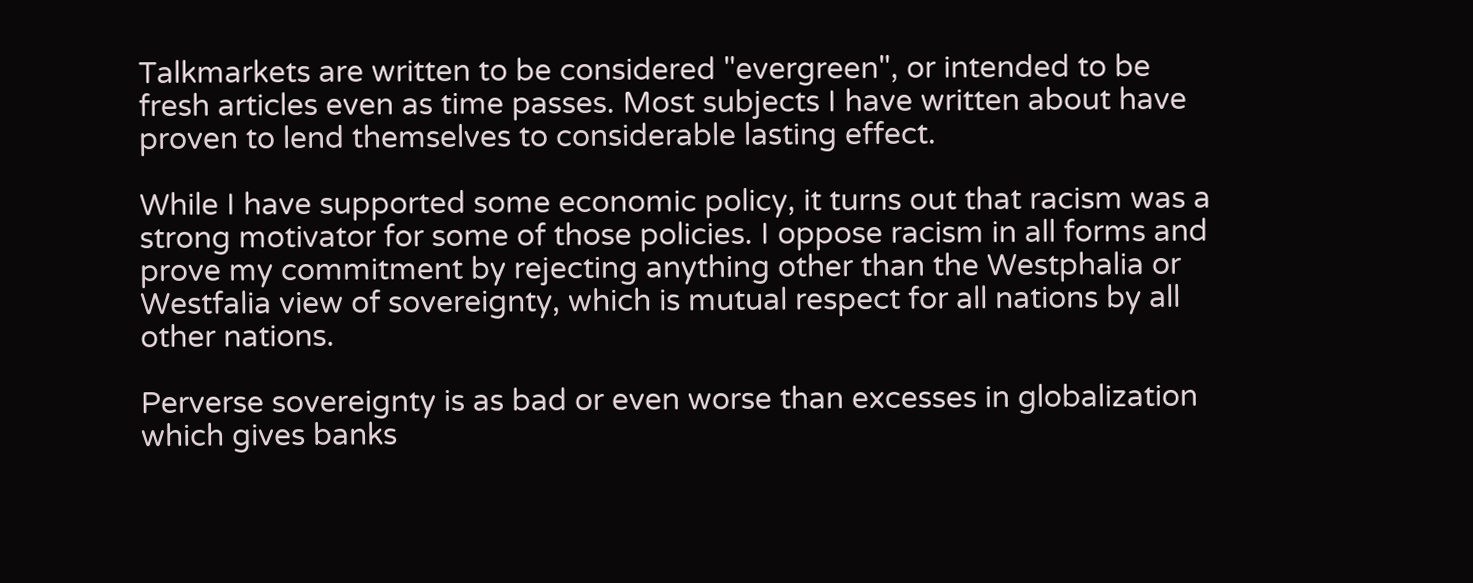Talkmarkets are written to be considered "evergreen", or intended to be fresh articles even as time passes. Most subjects I have written about have proven to lend themselves to considerable lasting effect.

While I have supported some economic policy, it turns out that racism was a strong motivator for some of those policies. I oppose racism in all forms and prove my commitment by rejecting anything other than the Westphalia or Westfalia view of sovereignty, which is mutual respect for all nations by all other nations.

Perverse sovereignty is as bad or even worse than excesses in globalization which gives banks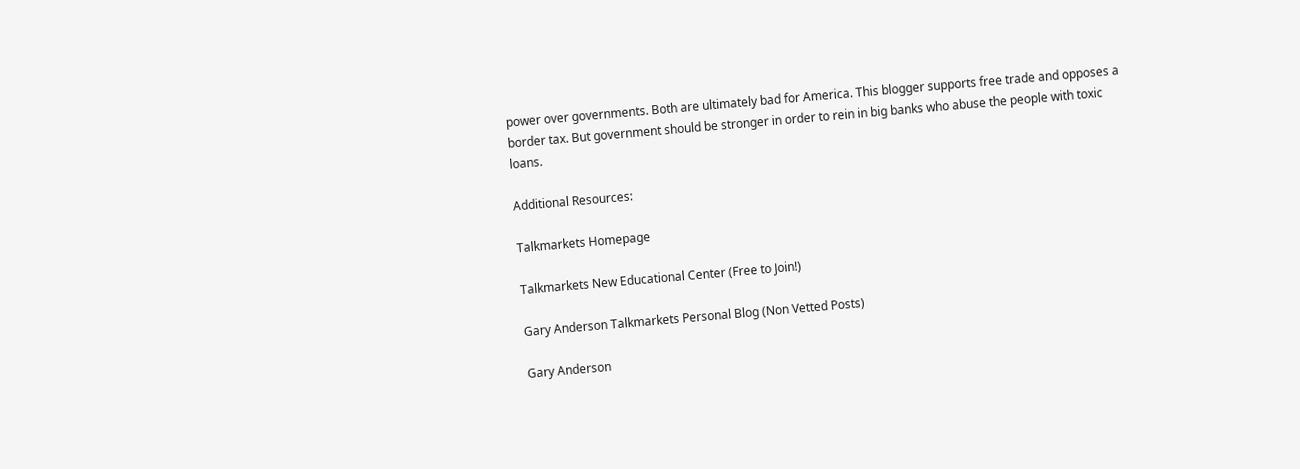power over governments. Both are ultimately bad for America. This blogger supports free trade and opposes a border tax. But government should be stronger in order to rein in big banks who abuse the people with toxic loans.

Additional Resources:

Talkmarkets Homepage

Talkmarkets New Educational Center (Free to Join!)

Gary Anderson Talkmarkets Personal Blog (Non Vetted Posts)

Gary Anderson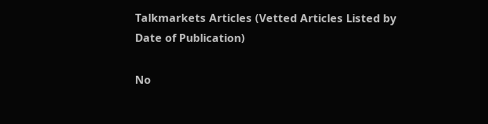Talkmarkets Articles (Vetted Articles Listed by Date of Publication)

No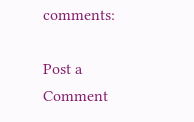comments:

Post a Comment